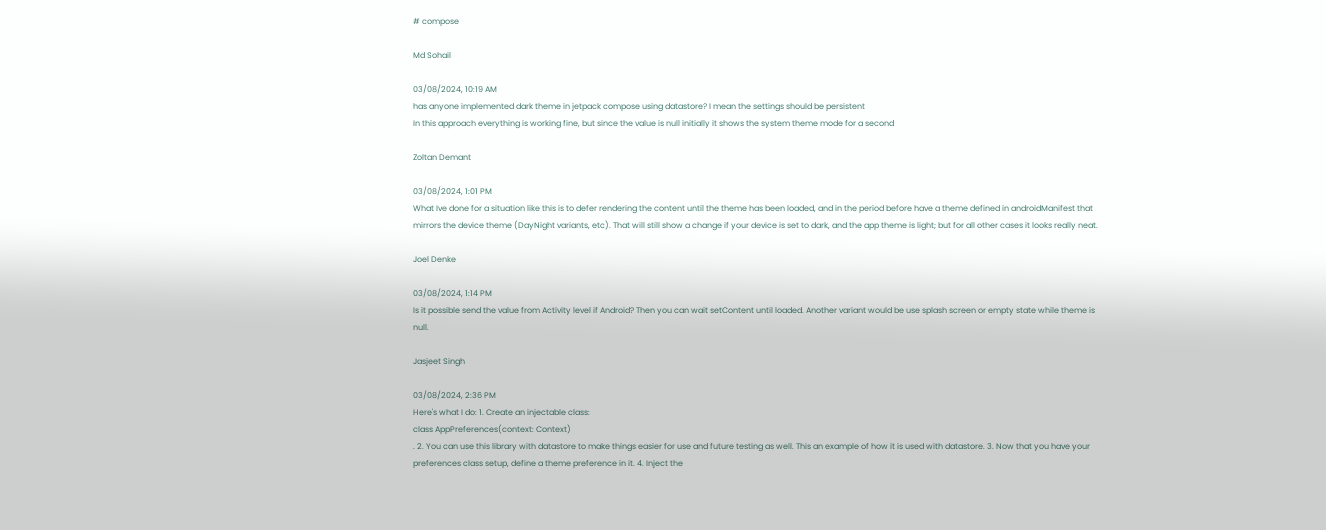# compose

Md Sohail

03/08/2024, 10:19 AM
has anyone implemented dark theme in jetpack compose using datastore? I mean the settings should be persistent
In this approach everything is working fine, but since the value is null initially it shows the system theme mode for a second

Zoltan Demant

03/08/2024, 1:01 PM
What Ive done for a situation like this is to defer rendering the content until the theme has been loaded, and in the period before have a theme defined in androidManifest that mirrors the device theme (DayNight variants, etc). That will still show a change if your device is set to dark, and the app theme is light; but for all other cases it looks really neat.

Joel Denke

03/08/2024, 1:14 PM
Is it possible send the value from Activity level if Android? Then you can wait setContent until loaded. Another variant would be use splash screen or empty state while theme is null.

Jasjeet Singh

03/08/2024, 2:36 PM
Here's what I do: 1. Create an injectable class:
class AppPreferences(context: Context)
. 2. You can use this library with datastore to make things easier for use and future testing as well. This an example of how it is used with datastore. 3. Now that you have your preferences class setup, define a theme preference in it. 4. Inject the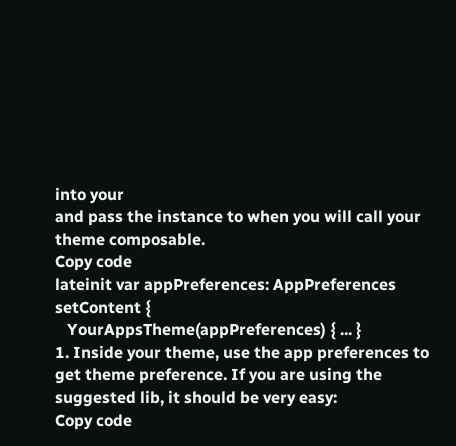into your
and pass the instance to when you will call your theme composable.
Copy code
lateinit var appPreferences: AppPreferences
setContent {
   YourAppsTheme(appPreferences) { ... }
1. Inside your theme, use the app preferences to get theme preference. If you are using the suggested lib, it should be very easy:
Copy code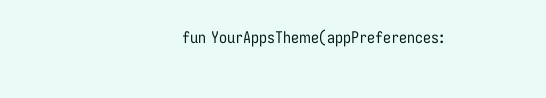fun YourAppsTheme(appPreferences: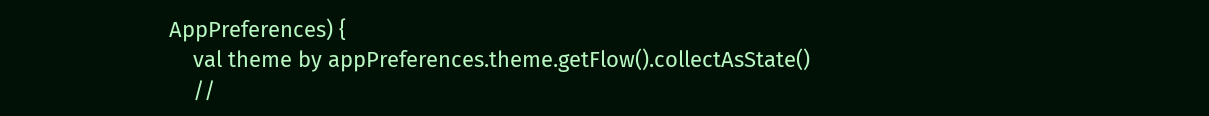AppPreferences) {
    val theme by appPreferences.theme.getFlow().collectAsState()
    //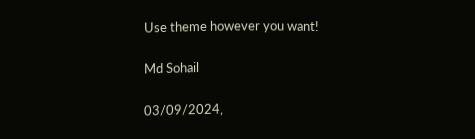Use theme however you want!

Md Sohail

03/09/2024,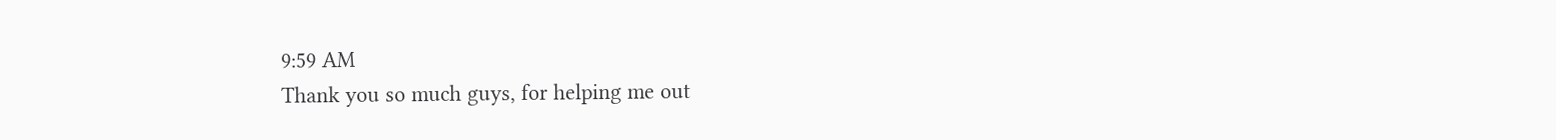9:59 AM
Thank you so much guys, for helping me out